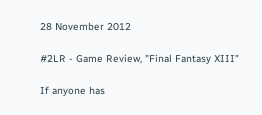28 November 2012

#2LR - Game Review, "Final Fantasy XIII"

If anyone has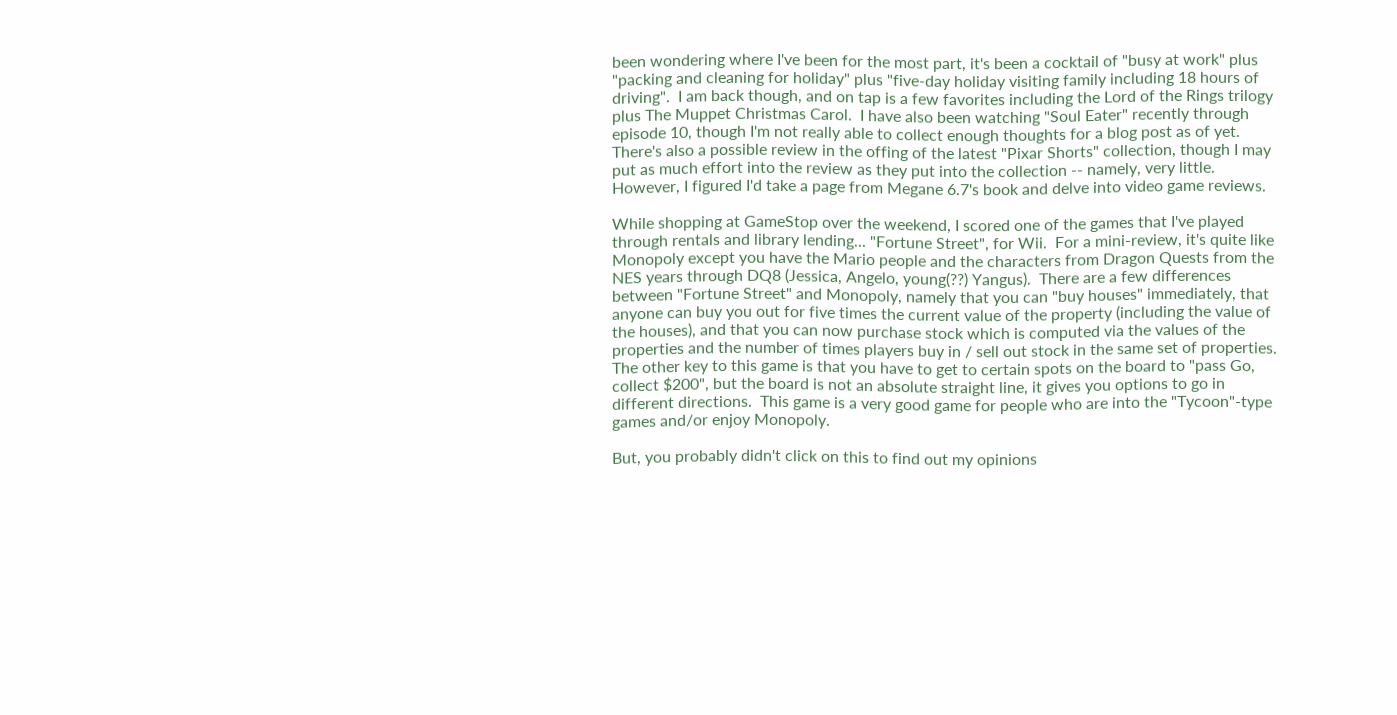been wondering where I've been for the most part, it's been a cocktail of "busy at work" plus "packing and cleaning for holiday" plus "five-day holiday visiting family including 18 hours of driving".  I am back though, and on tap is a few favorites including the Lord of the Rings trilogy plus The Muppet Christmas Carol.  I have also been watching "Soul Eater" recently through episode 10, though I'm not really able to collect enough thoughts for a blog post as of yet.  There's also a possible review in the offing of the latest "Pixar Shorts" collection, though I may put as much effort into the review as they put into the collection -- namely, very little.  However, I figured I'd take a page from Megane 6.7's book and delve into video game reviews.

While shopping at GameStop over the weekend, I scored one of the games that I've played through rentals and library lending... "Fortune Street", for Wii.  For a mini-review, it's quite like Monopoly except you have the Mario people and the characters from Dragon Quests from the NES years through DQ8 (Jessica, Angelo, young(??) Yangus).  There are a few differences between "Fortune Street" and Monopoly, namely that you can "buy houses" immediately, that anyone can buy you out for five times the current value of the property (including the value of the houses), and that you can now purchase stock which is computed via the values of the properties and the number of times players buy in / sell out stock in the same set of properties.  The other key to this game is that you have to get to certain spots on the board to "pass Go, collect $200", but the board is not an absolute straight line, it gives you options to go in different directions.  This game is a very good game for people who are into the "Tycoon"-type games and/or enjoy Monopoly.

But, you probably didn't click on this to find out my opinions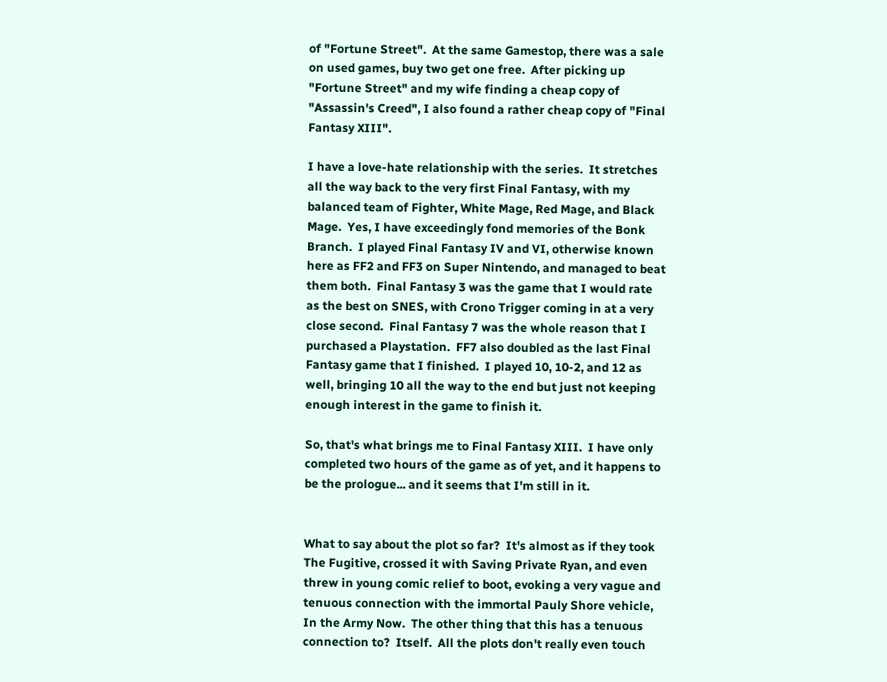of "Fortune Street".  At the same Gamestop, there was a sale on used games, buy two get one free.  After picking up "Fortune Street" and my wife finding a cheap copy of "Assassin's Creed", I also found a rather cheap copy of "Final Fantasy XIII".

I have a love-hate relationship with the series.  It stretches all the way back to the very first Final Fantasy, with my balanced team of Fighter, White Mage, Red Mage, and Black Mage.  Yes, I have exceedingly fond memories of the Bonk Branch.  I played Final Fantasy IV and VI, otherwise known here as FF2 and FF3 on Super Nintendo, and managed to beat them both.  Final Fantasy 3 was the game that I would rate as the best on SNES, with Crono Trigger coming in at a very close second.  Final Fantasy 7 was the whole reason that I purchased a Playstation.  FF7 also doubled as the last Final Fantasy game that I finished.  I played 10, 10-2, and 12 as well, bringing 10 all the way to the end but just not keeping enough interest in the game to finish it.

So, that's what brings me to Final Fantasy XIII.  I have only completed two hours of the game as of yet, and it happens to be the prologue... and it seems that I'm still in it.


What to say about the plot so far?  It's almost as if they took The Fugitive, crossed it with Saving Private Ryan, and even threw in young comic relief to boot, evoking a very vague and tenuous connection with the immortal Pauly Shore vehicle, In the Army Now.  The other thing that this has a tenuous connection to?  Itself.  All the plots don't really even touch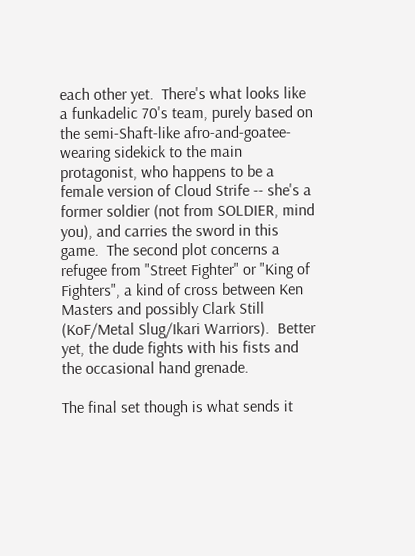each other yet.  There's what looks like a funkadelic 70's team, purely based on the semi-Shaft-like afro-and-goatee-wearing sidekick to the main protagonist, who happens to be a female version of Cloud Strife -- she's a former soldier (not from SOLDIER, mind you), and carries the sword in this game.  The second plot concerns a refugee from "Street Fighter" or "King of Fighters", a kind of cross between Ken Masters and possibly Clark Still (KoF/Metal Slug/Ikari Warriors).  Better yet, the dude fights with his fists and the occasional hand grenade.

The final set though is what sends it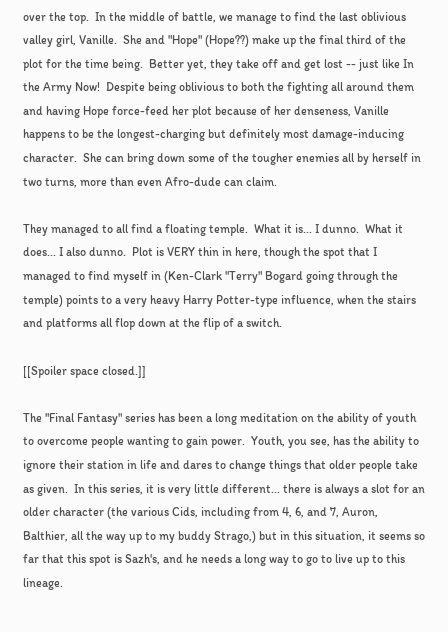over the top.  In the middle of battle, we manage to find the last oblivious valley girl, Vanille.  She and "Hope" (Hope??) make up the final third of the plot for the time being.  Better yet, they take off and get lost -- just like In the Army Now!  Despite being oblivious to both the fighting all around them and having Hope force-feed her plot because of her denseness, Vanille happens to be the longest-charging but definitely most damage-inducing character.  She can bring down some of the tougher enemies all by herself in two turns, more than even Afro-dude can claim.

They managed to all find a floating temple.  What it is... I dunno.  What it does... I also dunno.  Plot is VERY thin in here, though the spot that I managed to find myself in (Ken-Clark "Terry" Bogard going through the temple) points to a very heavy Harry Potter-type influence, when the stairs and platforms all flop down at the flip of a switch.

[[Spoiler space closed.]]

The "Final Fantasy" series has been a long meditation on the ability of youth to overcome people wanting to gain power.  Youth, you see, has the ability to ignore their station in life and dares to change things that older people take as given.  In this series, it is very little different... there is always a slot for an older character (the various Cids, including from 4, 6, and 7, Auron, Balthier, all the way up to my buddy Strago,) but in this situation, it seems so far that this spot is Sazh's, and he needs a long way to go to live up to this lineage.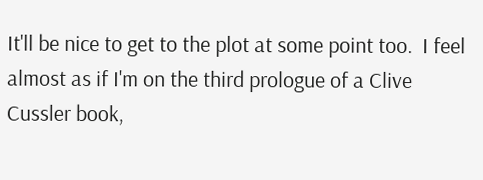It'll be nice to get to the plot at some point too.  I feel almost as if I'm on the third prologue of a Clive Cussler book,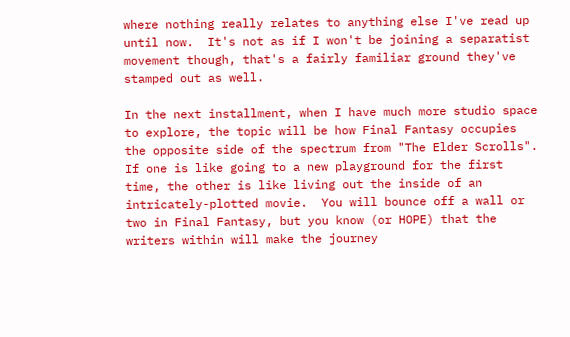where nothing really relates to anything else I've read up until now.  It's not as if I won't be joining a separatist movement though, that's a fairly familiar ground they've stamped out as well.

In the next installment, when I have much more studio space to explore, the topic will be how Final Fantasy occupies the opposite side of the spectrum from "The Elder Scrolls".  If one is like going to a new playground for the first time, the other is like living out the inside of an intricately-plotted movie.  You will bounce off a wall or two in Final Fantasy, but you know (or HOPE) that the writers within will make the journey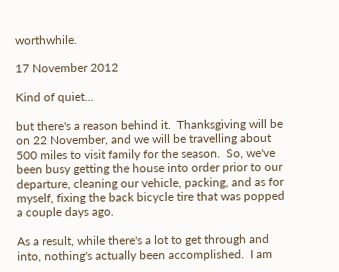worthwhile.

17 November 2012

Kind of quiet...

but there's a reason behind it.  Thanksgiving will be on 22 November, and we will be travelling about 500 miles to visit family for the season.  So, we've been busy getting the house into order prior to our departure, cleaning our vehicle, packing, and as for myself, fixing the back bicycle tire that was popped a couple days ago.

As a result, while there's a lot to get through and into, nothing's actually been accomplished.  I am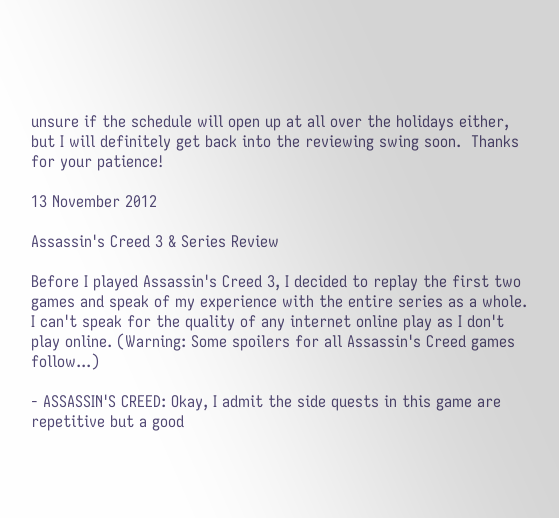unsure if the schedule will open up at all over the holidays either, but I will definitely get back into the reviewing swing soon.  Thanks for your patience!

13 November 2012

Assassin's Creed 3 & Series Review

Before I played Assassin's Creed 3, I decided to replay the first two games and speak of my experience with the entire series as a whole. I can't speak for the quality of any internet online play as I don't play online. (Warning: Some spoilers for all Assassin's Creed games follow...)

- ASSASSIN'S CREED: Okay, I admit the side quests in this game are repetitive but a good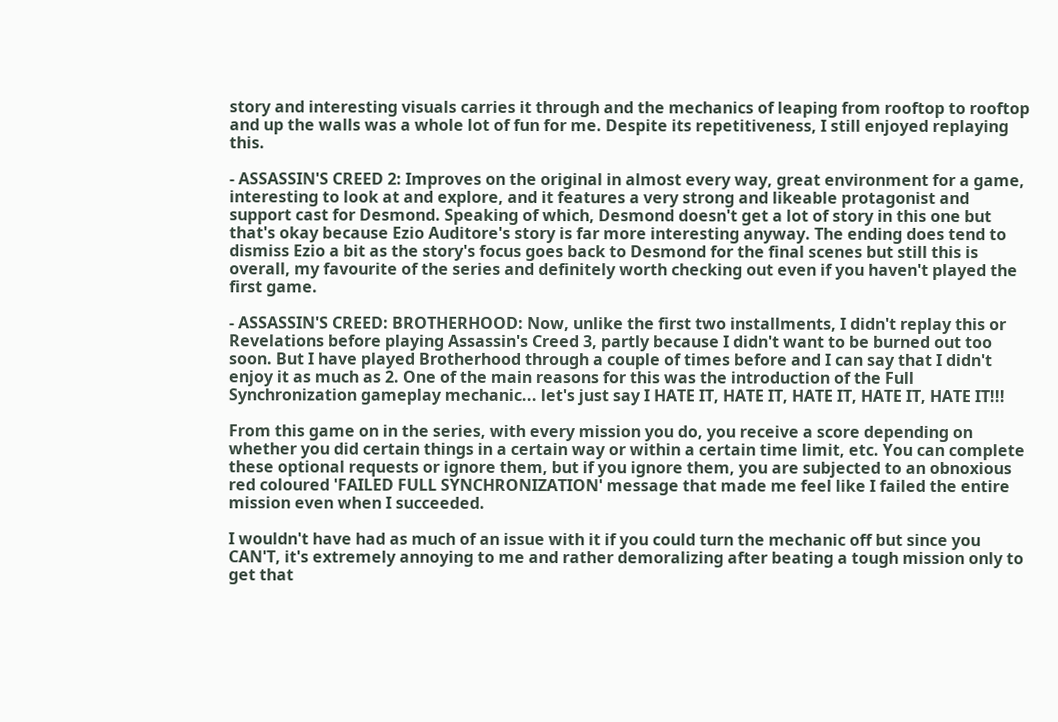story and interesting visuals carries it through and the mechanics of leaping from rooftop to rooftop and up the walls was a whole lot of fun for me. Despite its repetitiveness, I still enjoyed replaying this.

- ASSASSIN'S CREED 2: Improves on the original in almost every way, great environment for a game, interesting to look at and explore, and it features a very strong and likeable protagonist and support cast for Desmond. Speaking of which, Desmond doesn't get a lot of story in this one but that's okay because Ezio Auditore's story is far more interesting anyway. The ending does tend to dismiss Ezio a bit as the story's focus goes back to Desmond for the final scenes but still this is overall, my favourite of the series and definitely worth checking out even if you haven't played the first game.

- ASSASSIN'S CREED: BROTHERHOOD: Now, unlike the first two installments, I didn't replay this or Revelations before playing Assassin's Creed 3, partly because I didn't want to be burned out too soon. But I have played Brotherhood through a couple of times before and I can say that I didn't enjoy it as much as 2. One of the main reasons for this was the introduction of the Full Synchronization gameplay mechanic... let's just say I HATE IT, HATE IT, HATE IT, HATE IT, HATE IT!!!

From this game on in the series, with every mission you do, you receive a score depending on whether you did certain things in a certain way or within a certain time limit, etc. You can complete these optional requests or ignore them, but if you ignore them, you are subjected to an obnoxious red coloured 'FAILED FULL SYNCHRONIZATION' message that made me feel like I failed the entire mission even when I succeeded.

I wouldn't have had as much of an issue with it if you could turn the mechanic off but since you CAN'T, it's extremely annoying to me and rather demoralizing after beating a tough mission only to get that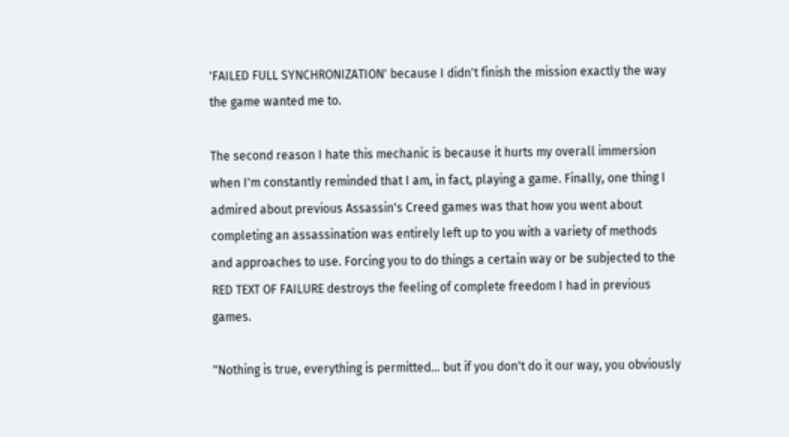'FAILED FULL SYNCHRONIZATION' because I didn't finish the mission exactly the way the game wanted me to.

The second reason I hate this mechanic is because it hurts my overall immersion when I'm constantly reminded that I am, in fact, playing a game. Finally, one thing I admired about previous Assassin's Creed games was that how you went about completing an assassination was entirely left up to you with a variety of methods and approaches to use. Forcing you to do things a certain way or be subjected to the RED TEXT OF FAILURE destroys the feeling of complete freedom I had in previous games.

"Nothing is true, everything is permitted... but if you don't do it our way, you obviously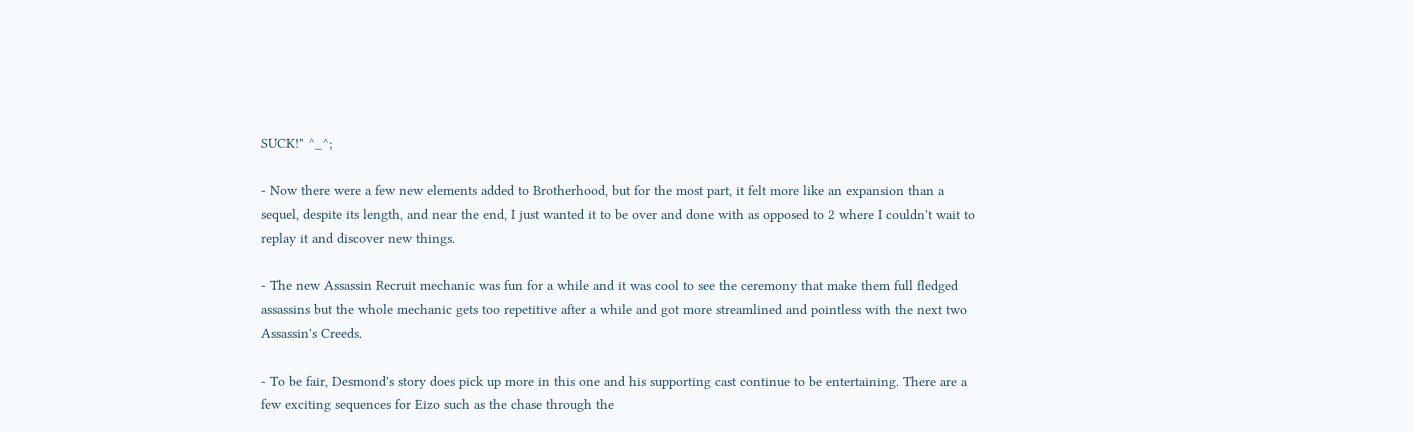SUCK!" ^_^;

- Now there were a few new elements added to Brotherhood, but for the most part, it felt more like an expansion than a sequel, despite its length, and near the end, I just wanted it to be over and done with as opposed to 2 where I couldn't wait to replay it and discover new things.

- The new Assassin Recruit mechanic was fun for a while and it was cool to see the ceremony that make them full fledged assassins but the whole mechanic gets too repetitive after a while and got more streamlined and pointless with the next two Assassin's Creeds.

- To be fair, Desmond's story does pick up more in this one and his supporting cast continue to be entertaining. There are a few exciting sequences for Eizo such as the chase through the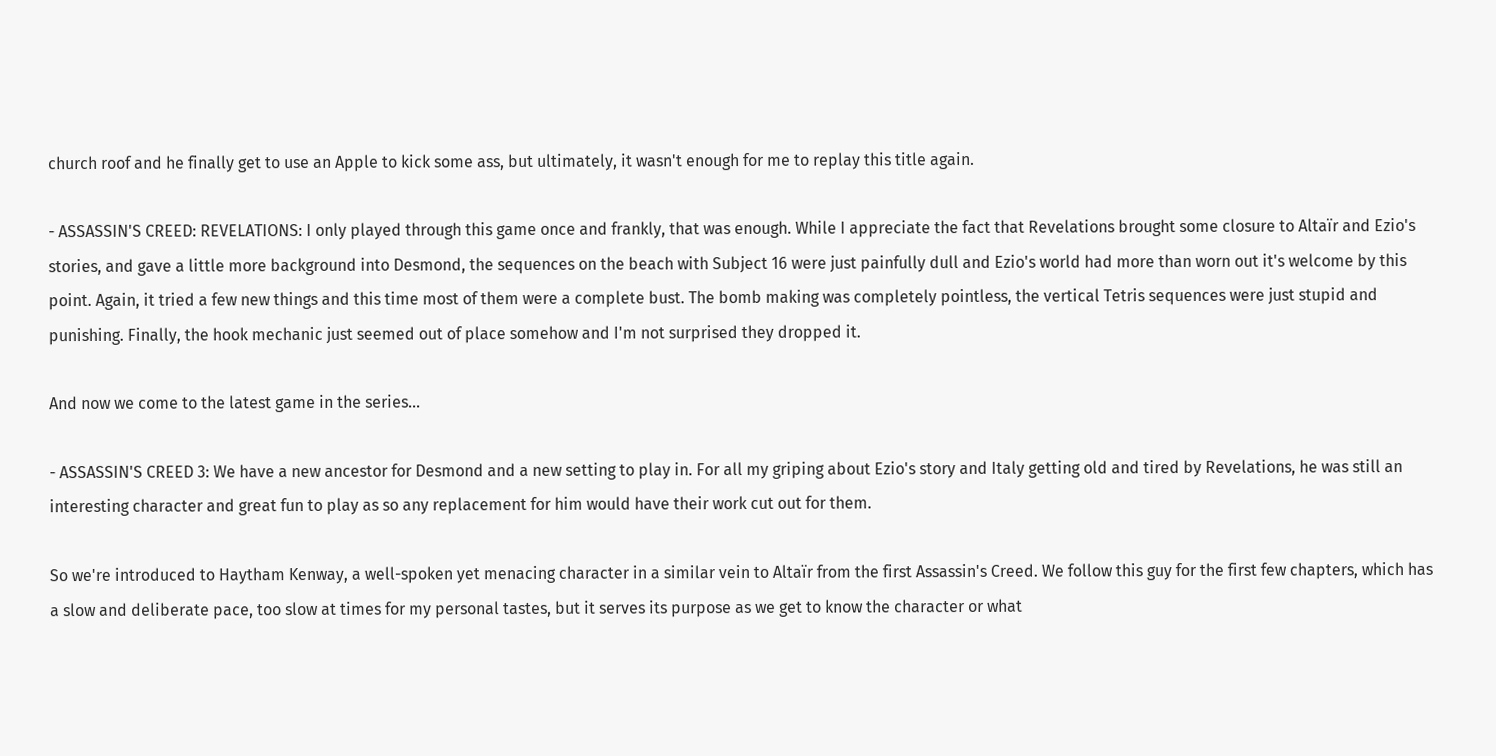church roof and he finally get to use an Apple to kick some ass, but ultimately, it wasn't enough for me to replay this title again.

- ASSASSIN'S CREED: REVELATIONS: I only played through this game once and frankly, that was enough. While I appreciate the fact that Revelations brought some closure to Altaïr and Ezio's stories, and gave a little more background into Desmond, the sequences on the beach with Subject 16 were just painfully dull and Ezio's world had more than worn out it's welcome by this point. Again, it tried a few new things and this time most of them were a complete bust. The bomb making was completely pointless, the vertical Tetris sequences were just stupid and punishing. Finally, the hook mechanic just seemed out of place somehow and I'm not surprised they dropped it.

And now we come to the latest game in the series...

- ASSASSIN'S CREED 3: We have a new ancestor for Desmond and a new setting to play in. For all my griping about Ezio's story and Italy getting old and tired by Revelations, he was still an interesting character and great fun to play as so any replacement for him would have their work cut out for them.

So we're introduced to Haytham Kenway, a well-spoken yet menacing character in a similar vein to Altaïr from the first Assassin's Creed. We follow this guy for the first few chapters, which has a slow and deliberate pace, too slow at times for my personal tastes, but it serves its purpose as we get to know the character or what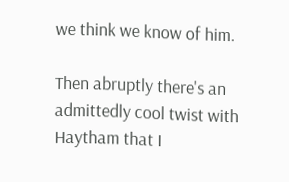we think we know of him.

Then abruptly there's an admittedly cool twist with Haytham that I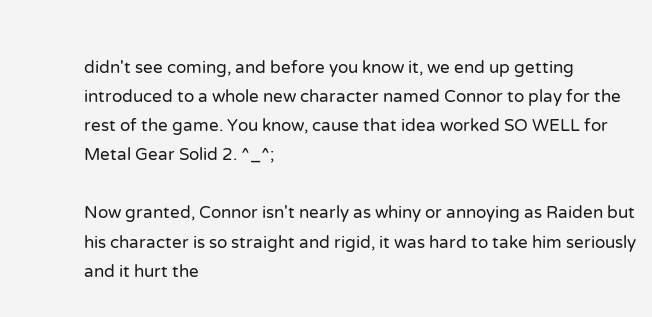didn't see coming, and before you know it, we end up getting introduced to a whole new character named Connor to play for the rest of the game. You know, cause that idea worked SO WELL for Metal Gear Solid 2. ^_^;

Now granted, Connor isn't nearly as whiny or annoying as Raiden but his character is so straight and rigid, it was hard to take him seriously and it hurt the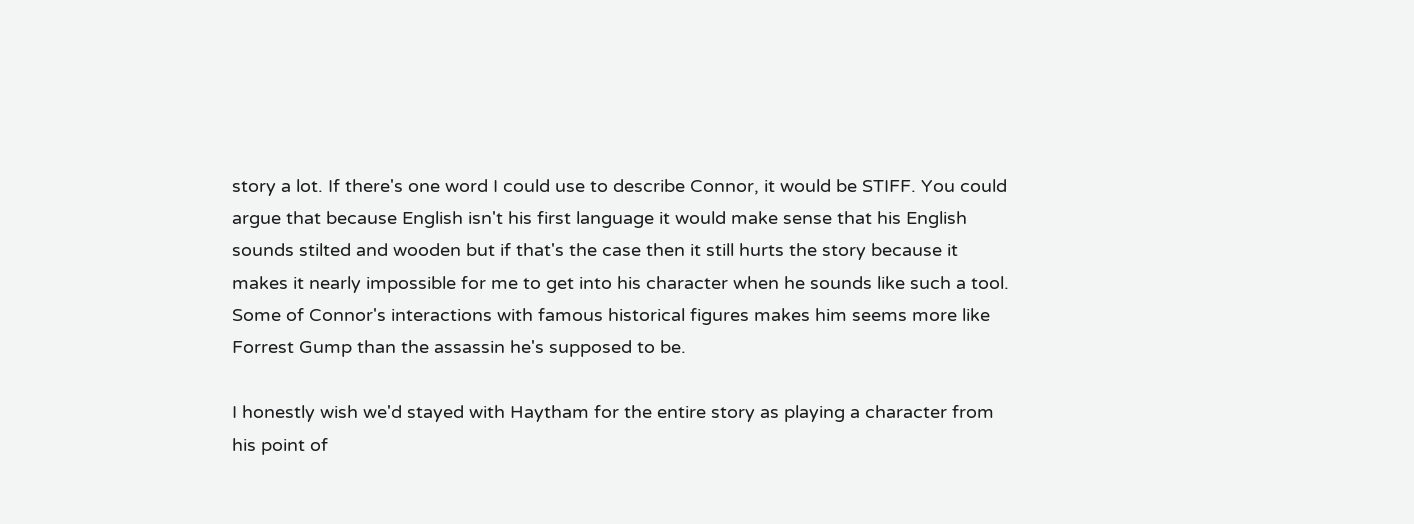story a lot. If there's one word I could use to describe Connor, it would be STIFF. You could argue that because English isn't his first language it would make sense that his English sounds stilted and wooden but if that's the case then it still hurts the story because it makes it nearly impossible for me to get into his character when he sounds like such a tool. Some of Connor's interactions with famous historical figures makes him seems more like Forrest Gump than the assassin he's supposed to be.

I honestly wish we'd stayed with Haytham for the entire story as playing a character from his point of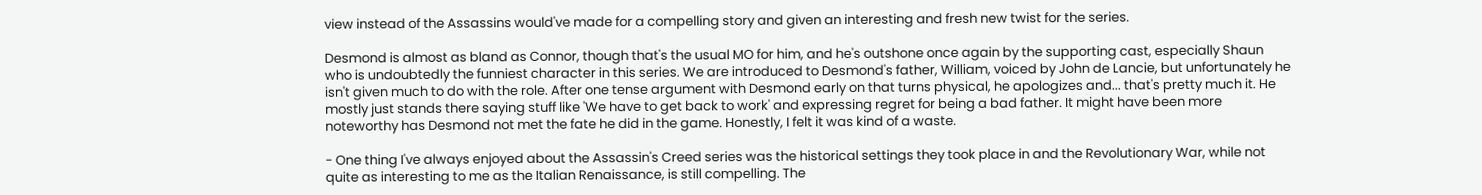view instead of the Assassins would've made for a compelling story and given an interesting and fresh new twist for the series.

Desmond is almost as bland as Connor, though that's the usual MO for him, and he's outshone once again by the supporting cast, especially Shaun who is undoubtedly the funniest character in this series. We are introduced to Desmond's father, William, voiced by John de Lancie, but unfortunately he isn't given much to do with the role. After one tense argument with Desmond early on that turns physical, he apologizes and... that's pretty much it. He mostly just stands there saying stuff like 'We have to get back to work' and expressing regret for being a bad father. It might have been more noteworthy has Desmond not met the fate he did in the game. Honestly, I felt it was kind of a waste.

- One thing I've always enjoyed about the Assassin's Creed series was the historical settings they took place in and the Revolutionary War, while not quite as interesting to me as the Italian Renaissance, is still compelling. The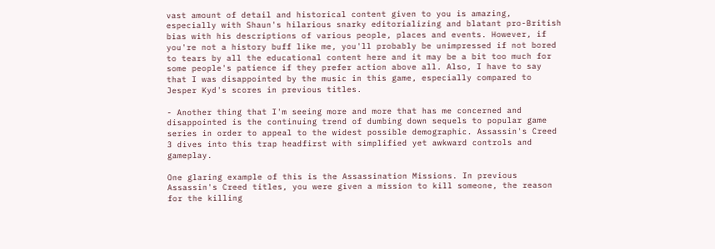vast amount of detail and historical content given to you is amazing, especially with Shaun's hilarious snarky editorializing and blatant pro-British bias with his descriptions of various people, places and events. However, if you're not a history buff like me, you'll probably be unimpressed if not bored to tears by all the educational content here and it may be a bit too much for some people's patience if they prefer action above all. Also, I have to say that I was disappointed by the music in this game, especially compared to Jesper Kyd's scores in previous titles.

- Another thing that I'm seeing more and more that has me concerned and disappointed is the continuing trend of dumbing down sequels to popular game series in order to appeal to the widest possible demographic. Assassin's Creed 3 dives into this trap headfirst with simplified yet awkward controls and gameplay.

One glaring example of this is the Assassination Missions. In previous Assassin's Creed titles, you were given a mission to kill someone, the reason for the killing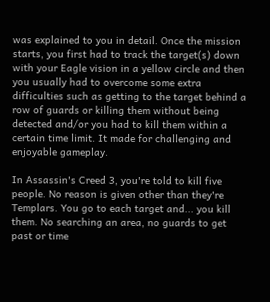was explained to you in detail. Once the mission starts, you first had to track the target(s) down with your Eagle vision in a yellow circle and then you usually had to overcome some extra difficulties such as getting to the target behind a row of guards or killing them without being detected and/or you had to kill them within a certain time limit. It made for challenging and enjoyable gameplay.

In Assassin's Creed 3, you're told to kill five people. No reason is given other than they're Templars. You go to each target and... you kill them. No searching an area, no guards to get past or time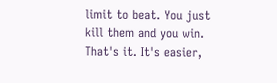limit to beat. You just kill them and you win. That's it. It's easier,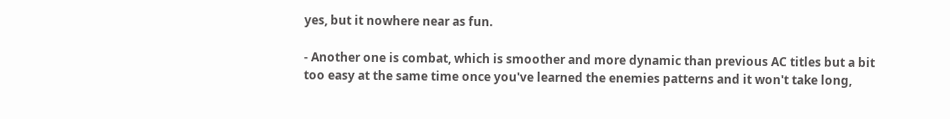yes, but it nowhere near as fun.

- Another one is combat, which is smoother and more dynamic than previous AC titles but a bit too easy at the same time once you've learned the enemies patterns and it won't take long,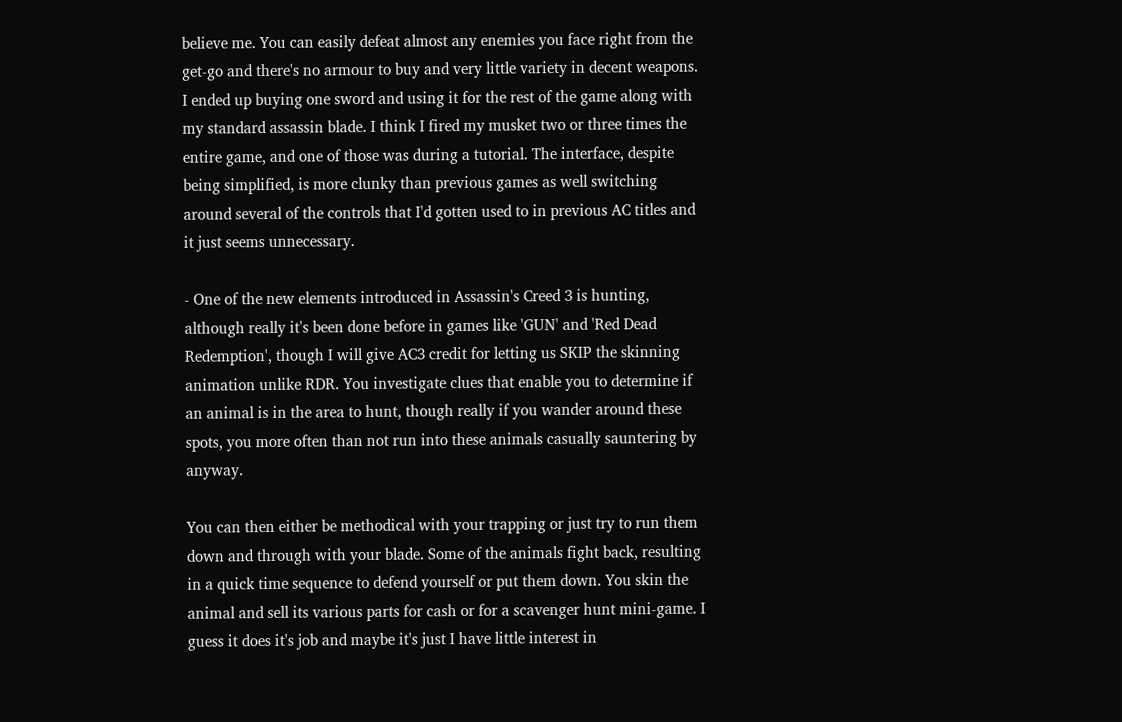believe me. You can easily defeat almost any enemies you face right from the get-go and there's no armour to buy and very little variety in decent weapons. I ended up buying one sword and using it for the rest of the game along with my standard assassin blade. I think I fired my musket two or three times the entire game, and one of those was during a tutorial. The interface, despite being simplified, is more clunky than previous games as well switching around several of the controls that I'd gotten used to in previous AC titles and it just seems unnecessary.

- One of the new elements introduced in Assassin's Creed 3 is hunting, although really it's been done before in games like 'GUN' and 'Red Dead Redemption', though I will give AC3 credit for letting us SKIP the skinning animation unlike RDR. You investigate clues that enable you to determine if an animal is in the area to hunt, though really if you wander around these spots, you more often than not run into these animals casually sauntering by anyway.

You can then either be methodical with your trapping or just try to run them down and through with your blade. Some of the animals fight back, resulting in a quick time sequence to defend yourself or put them down. You skin the animal and sell its various parts for cash or for a scavenger hunt mini-game. I guess it does it's job and maybe it's just I have little interest in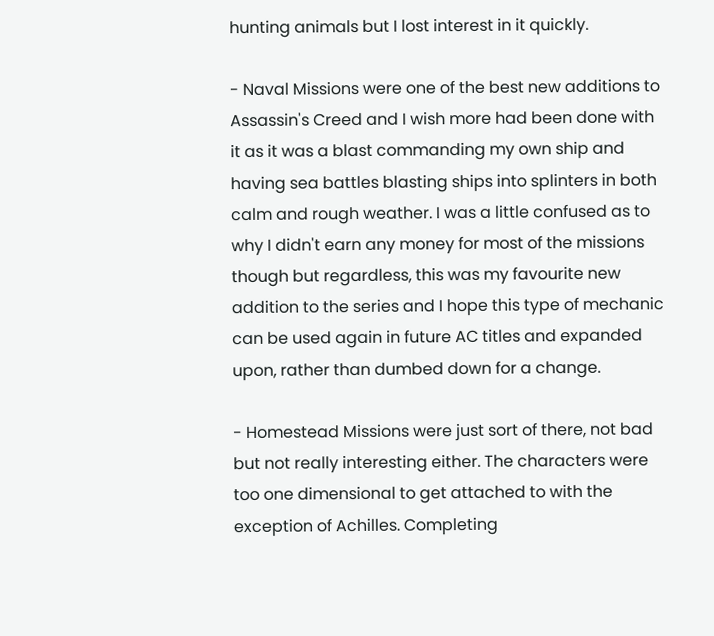hunting animals but I lost interest in it quickly.

- Naval Missions were one of the best new additions to Assassin's Creed and I wish more had been done with it as it was a blast commanding my own ship and having sea battles blasting ships into splinters in both calm and rough weather. I was a little confused as to why I didn't earn any money for most of the missions though but regardless, this was my favourite new addition to the series and I hope this type of mechanic can be used again in future AC titles and expanded upon, rather than dumbed down for a change.

- Homestead Missions were just sort of there, not bad but not really interesting either. The characters were too one dimensional to get attached to with the exception of Achilles. Completing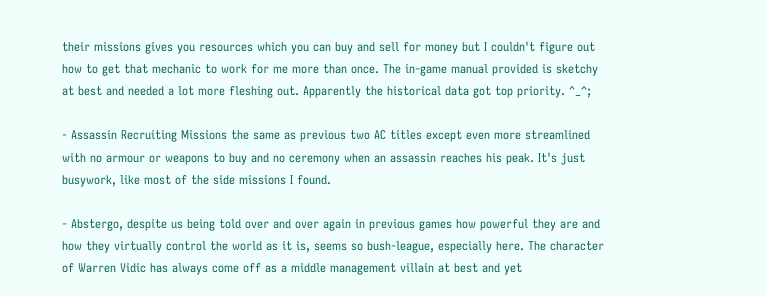their missions gives you resources which you can buy and sell for money but I couldn't figure out how to get that mechanic to work for me more than once. The in-game manual provided is sketchy at best and needed a lot more fleshing out. Apparently the historical data got top priority. ^_^;

- Assassin Recruiting Missions the same as previous two AC titles except even more streamlined with no armour or weapons to buy and no ceremony when an assassin reaches his peak. It's just busywork, like most of the side missions I found.

- Abstergo, despite us being told over and over again in previous games how powerful they are and how they virtually control the world as it is, seems so bush-league, especially here. The character of Warren Vidic has always come off as a middle management villain at best and yet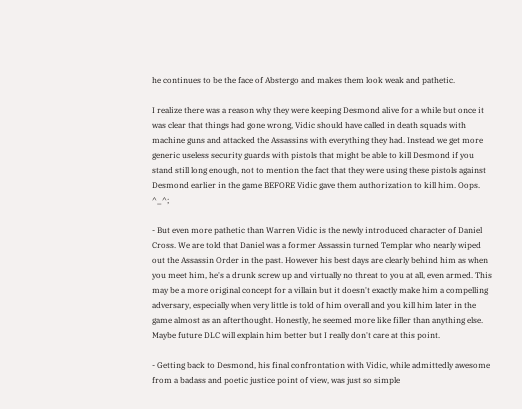he continues to be the face of Abstergo and makes them look weak and pathetic.

I realize there was a reason why they were keeping Desmond alive for a while but once it was clear that things had gone wrong, Vidic should have called in death squads with machine guns and attacked the Assassins with everything they had. Instead we get more generic useless security guards with pistols that might be able to kill Desmond if you stand still long enough, not to mention the fact that they were using these pistols against Desmond earlier in the game BEFORE Vidic gave them authorization to kill him. Oops. ^_^;

- But even more pathetic than Warren Vidic is the newly introduced character of Daniel Cross. We are told that Daniel was a former Assassin turned Templar who nearly wiped out the Assassin Order in the past. However his best days are clearly behind him as when you meet him, he's a drunk screw up and virtually no threat to you at all, even armed. This may be a more original concept for a villain but it doesn't exactly make him a compelling adversary, especially when very little is told of him overall and you kill him later in the game almost as an afterthought. Honestly, he seemed more like filler than anything else. Maybe future DLC will explain him better but I really don't care at this point.

- Getting back to Desmond, his final confrontation with Vidic, while admittedly awesome from a badass and poetic justice point of view, was just so simple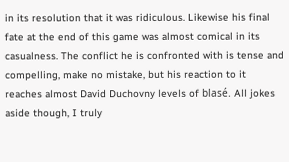in its resolution that it was ridiculous. Likewise his final fate at the end of this game was almost comical in its casualness. The conflict he is confronted with is tense and compelling, make no mistake, but his reaction to it reaches almost David Duchovny levels of blasé. All jokes aside though, I truly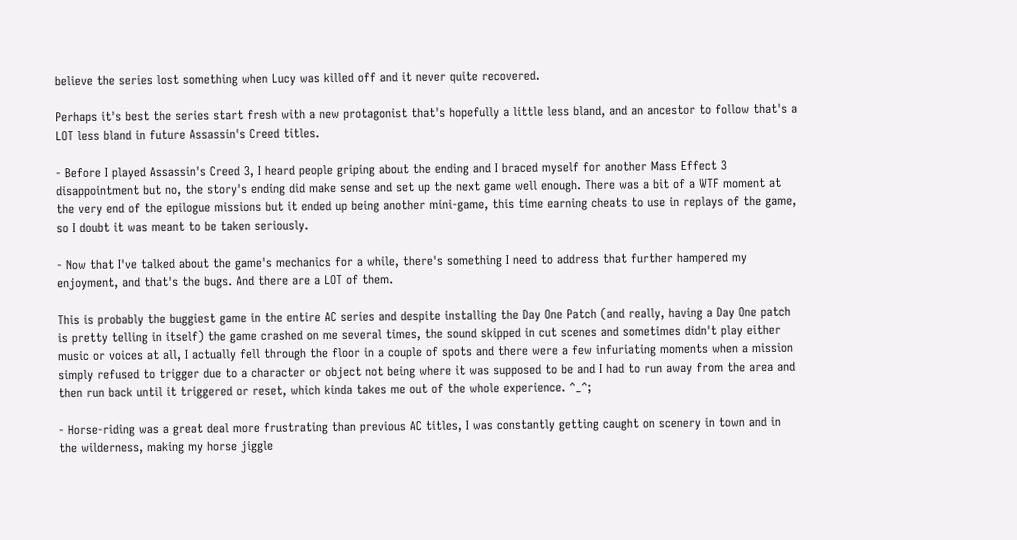believe the series lost something when Lucy was killed off and it never quite recovered.

Perhaps it's best the series start fresh with a new protagonist that's hopefully a little less bland, and an ancestor to follow that's a LOT less bland in future Assassin's Creed titles.

- Before I played Assassin's Creed 3, I heard people griping about the ending and I braced myself for another Mass Effect 3 disappointment but no, the story's ending did make sense and set up the next game well enough. There was a bit of a WTF moment at the very end of the epilogue missions but it ended up being another mini-game, this time earning cheats to use in replays of the game, so I doubt it was meant to be taken seriously.

- Now that I've talked about the game's mechanics for a while, there's something I need to address that further hampered my enjoyment, and that's the bugs. And there are a LOT of them.

This is probably the buggiest game in the entire AC series and despite installing the Day One Patch (and really, having a Day One patch is pretty telling in itself) the game crashed on me several times, the sound skipped in cut scenes and sometimes didn't play either music or voices at all, I actually fell through the floor in a couple of spots and there were a few infuriating moments when a mission simply refused to trigger due to a character or object not being where it was supposed to be and I had to run away from the area and then run back until it triggered or reset, which kinda takes me out of the whole experience. ^_^;

- Horse-riding was a great deal more frustrating than previous AC titles, I was constantly getting caught on scenery in town and in the wilderness, making my horse jiggle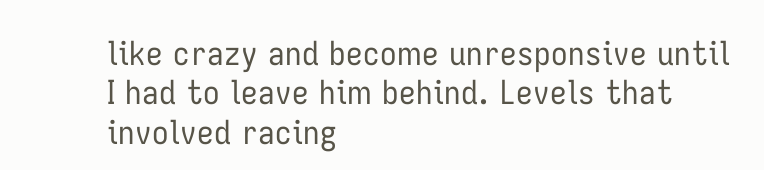like crazy and become unresponsive until I had to leave him behind. Levels that involved racing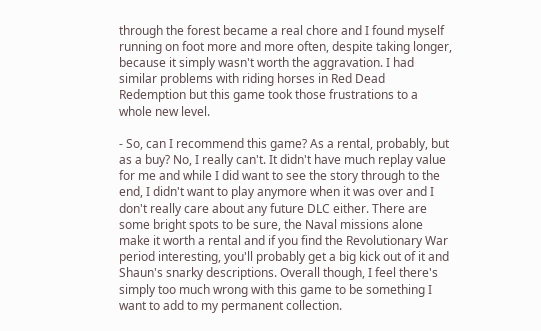through the forest became a real chore and I found myself running on foot more and more often, despite taking longer, because it simply wasn't worth the aggravation. I had similar problems with riding horses in Red Dead Redemption but this game took those frustrations to a whole new level.

- So, can I recommend this game? As a rental, probably, but as a buy? No, I really can't. It didn't have much replay value for me and while I did want to see the story through to the end, I didn't want to play anymore when it was over and I don't really care about any future DLC either. There are some bright spots to be sure, the Naval missions alone make it worth a rental and if you find the Revolutionary War period interesting, you'll probably get a big kick out of it and Shaun's snarky descriptions. Overall though, I feel there's simply too much wrong with this game to be something I want to add to my permanent collection.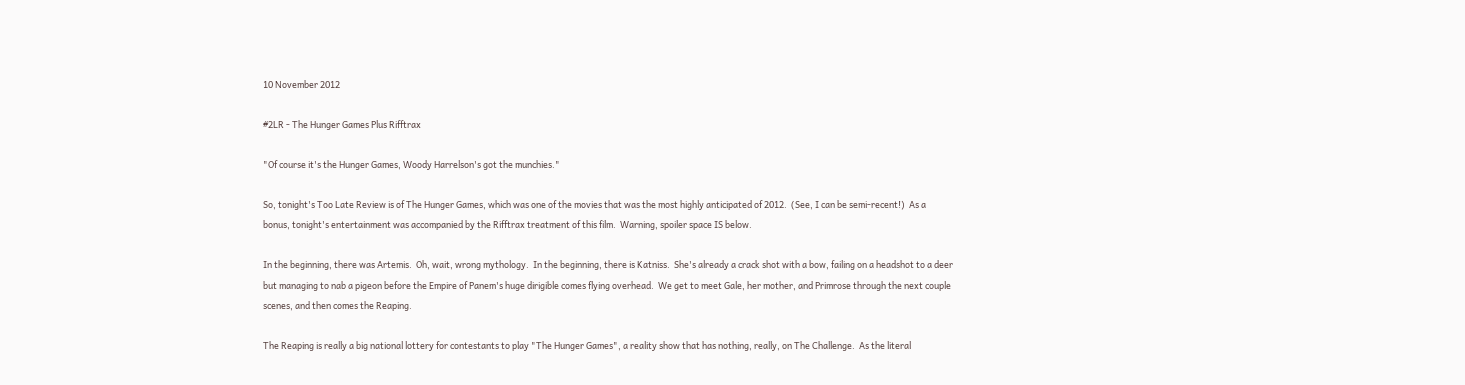10 November 2012

#2LR - The Hunger Games Plus Rifftrax

"Of course it's the Hunger Games, Woody Harrelson's got the munchies."

So, tonight's Too Late Review is of The Hunger Games, which was one of the movies that was the most highly anticipated of 2012.  (See, I can be semi-recent!)  As a bonus, tonight's entertainment was accompanied by the Rifftrax treatment of this film.  Warning, spoiler space IS below.

In the beginning, there was Artemis.  Oh, wait, wrong mythology.  In the beginning, there is Katniss.  She's already a crack shot with a bow, failing on a headshot to a deer but managing to nab a pigeon before the Empire of Panem's huge dirigible comes flying overhead.  We get to meet Gale, her mother, and Primrose through the next couple scenes, and then comes the Reaping.

The Reaping is really a big national lottery for contestants to play "The Hunger Games", a reality show that has nothing, really, on The Challenge.  As the literal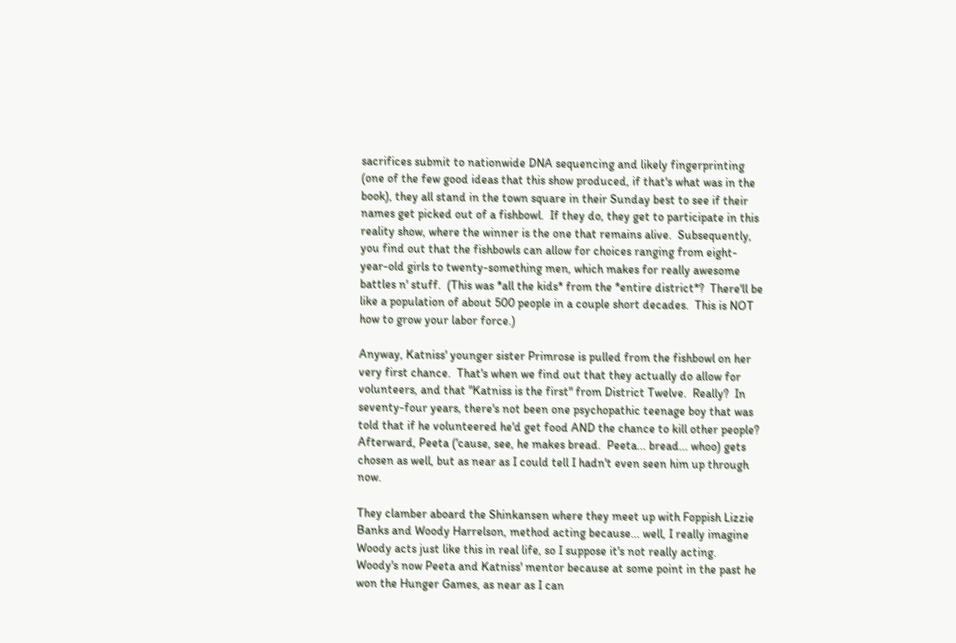sacrifices submit to nationwide DNA sequencing and likely fingerprinting (one of the few good ideas that this show produced, if that's what was in the book), they all stand in the town square in their Sunday best to see if their names get picked out of a fishbowl.  If they do, they get to participate in this reality show, where the winner is the one that remains alive.  Subsequently, you find out that the fishbowls can allow for choices ranging from eight-year-old girls to twenty-something men, which makes for really awesome battles n' stuff.  (This was *all the kids* from the *entire district*?  There'll be like a population of about 500 people in a couple short decades.  This is NOT how to grow your labor force.)

Anyway, Katniss' younger sister Primrose is pulled from the fishbowl on her very first chance.  That's when we find out that they actually do allow for volunteers, and that "Katniss is the first" from District Twelve.  Really?  In seventy-four years, there's not been one psychopathic teenage boy that was told that if he volunteered he'd get food AND the chance to kill other people?  Afterward, Peeta ('cause, see, he makes bread.  Peeta... bread... whoo) gets chosen as well, but as near as I could tell I hadn't even seen him up through now.

They clamber aboard the Shinkansen where they meet up with Foppish Lizzie Banks and Woody Harrelson, method acting because... well, I really imagine Woody acts just like this in real life, so I suppose it's not really acting.  Woody's now Peeta and Katniss' mentor because at some point in the past he won the Hunger Games, as near as I can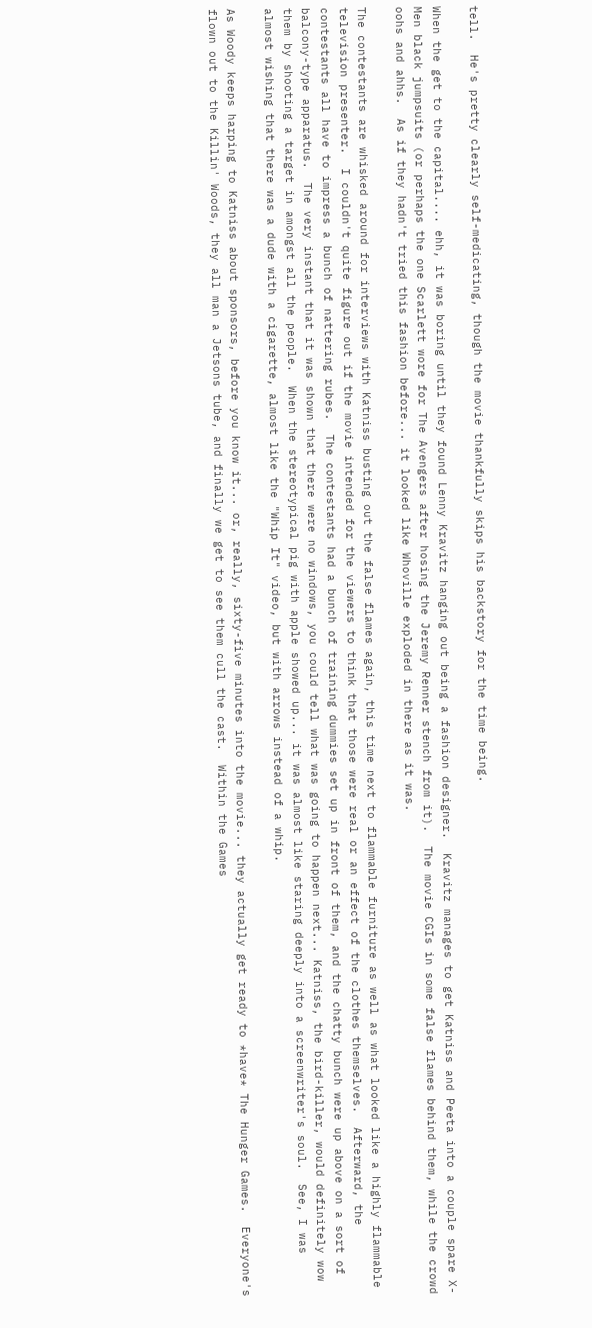tell.  He's pretty clearly self-medicating, though the movie thankfully skips his backstory for the time being.

When the get to the capital.... ehh, it was boring until they found Lenny Kravitz hanging out being a fashion designer.  Kravitz manages to get Katniss and Peeta into a couple spare X-Men black jumpsuits (or perhaps the one Scarlett wore for The Avengers after hosing the Jeremy Renner stench from it).  The movie CGIs in some false flames behind them, while the crowd oohs and ahhs.  As if they hadn't tried this fashion before... it looked like Whoville exploded in there as it was.

The contestants are whisked around for interviews with Katniss busting out the false flames again, this time next to flammable furniture as well as what looked like a highly flammable television presenter.  I couldn't quite figure out if the movie intended for the viewers to think that those were real or an effect of the clothes themselves.  Afterward, the contestants all have to impress a bunch of nattering rubes.  The contestants had a bunch of training dummies set up in front of them, and the chatty bunch were up above on a sort of balcony-type apparatus.  The very instant that it was shown that there were no windows, you could tell what was going to happen next... Katniss, the bird-killer, would definitely wow them by shooting a target in amongst all the people.  When the stereotypical pig with apple showed up... it was almost like staring deeply into a screenwriter's soul.  See, I was almost wishing that there was a dude with a cigarette, almost like the "Whip It" video, but with arrows instead of a whip.

As Woody keeps harping to Katniss about sponsors, before you know it... or, really, sixty-five minutes into the movie... they actually get ready to *have* The Hunger Games.  Everyone's flown out to the Killin' Woods, they all man a Jetsons tube, and finally we get to see them cull the cast.  Within the Games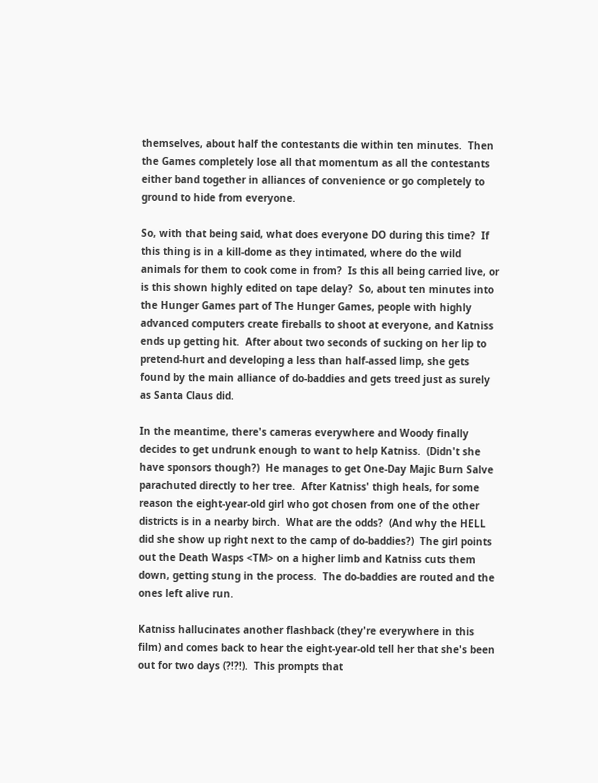themselves, about half the contestants die within ten minutes.  Then the Games completely lose all that momentum as all the contestants either band together in alliances of convenience or go completely to ground to hide from everyone.

So, with that being said, what does everyone DO during this time?  If this thing is in a kill-dome as they intimated, where do the wild animals for them to cook come in from?  Is this all being carried live, or is this shown highly edited on tape delay?  So, about ten minutes into the Hunger Games part of The Hunger Games, people with highly advanced computers create fireballs to shoot at everyone, and Katniss ends up getting hit.  After about two seconds of sucking on her lip to pretend-hurt and developing a less than half-assed limp, she gets found by the main alliance of do-baddies and gets treed just as surely as Santa Claus did.

In the meantime, there's cameras everywhere and Woody finally decides to get undrunk enough to want to help Katniss.  (Didn't she have sponsors though?)  He manages to get One-Day Majic Burn Salve parachuted directly to her tree.  After Katniss' thigh heals, for some reason the eight-year-old girl who got chosen from one of the other districts is in a nearby birch.  What are the odds?  (And why the HELL did she show up right next to the camp of do-baddies?)  The girl points out the Death Wasps <TM> on a higher limb and Katniss cuts them down, getting stung in the process.  The do-baddies are routed and the ones left alive run.

Katniss hallucinates another flashback (they're everywhere in this film) and comes back to hear the eight-year-old tell her that she's been out for two days (?!?!).  This prompts that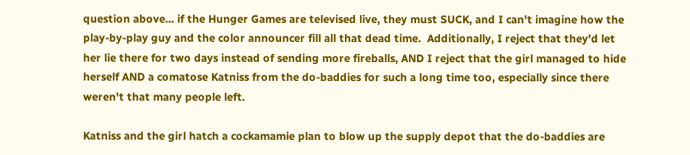question above... if the Hunger Games are televised live, they must SUCK, and I can't imagine how the play-by-play guy and the color announcer fill all that dead time.  Additionally, I reject that they'd let her lie there for two days instead of sending more fireballs, AND I reject that the girl managed to hide herself AND a comatose Katniss from the do-baddies for such a long time too, especially since there weren't that many people left.

Katniss and the girl hatch a cockamamie plan to blow up the supply depot that the do-baddies are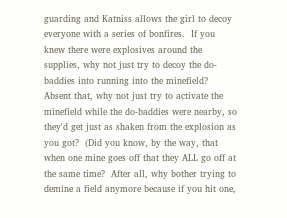guarding and Katniss allows the girl to decoy everyone with a series of bonfires.  If you knew there were explosives around the supplies, why not just try to decoy the do-baddies into running into the minefield?  Absent that, why not just try to activate the minefield while the do-baddies were nearby, so they'd get just as shaken from the explosion as you got?  (Did you know, by the way, that when one mine goes off that they ALL go off at the same time?  After all, why bother trying to demine a field anymore because if you hit one,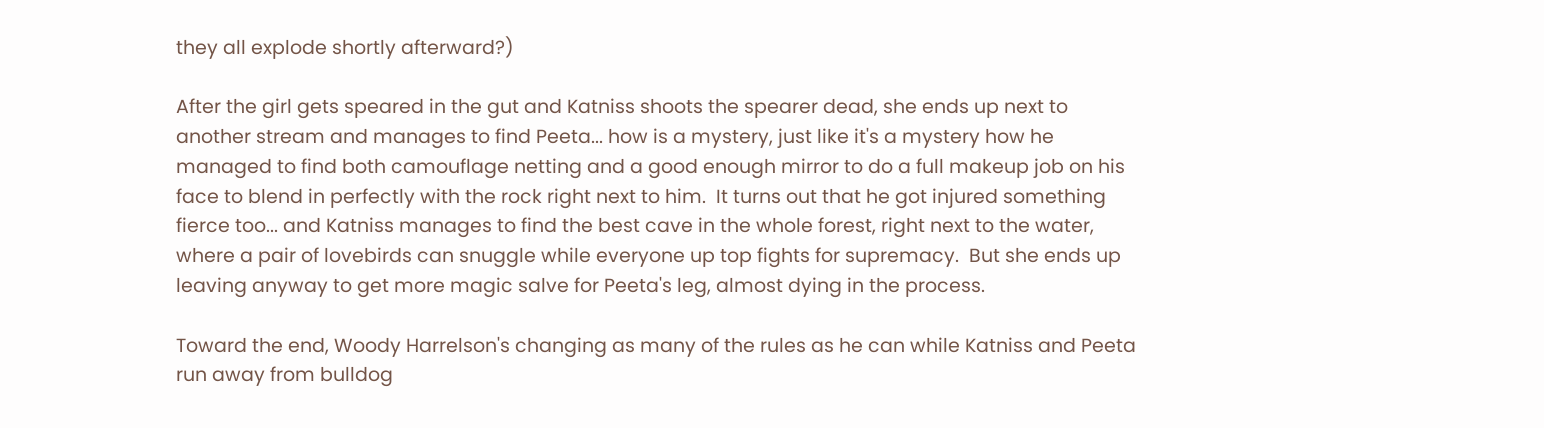they all explode shortly afterward?)

After the girl gets speared in the gut and Katniss shoots the spearer dead, she ends up next to another stream and manages to find Peeta... how is a mystery, just like it's a mystery how he managed to find both camouflage netting and a good enough mirror to do a full makeup job on his face to blend in perfectly with the rock right next to him.  It turns out that he got injured something fierce too... and Katniss manages to find the best cave in the whole forest, right next to the water, where a pair of lovebirds can snuggle while everyone up top fights for supremacy.  But she ends up leaving anyway to get more magic salve for Peeta's leg, almost dying in the process.

Toward the end, Woody Harrelson's changing as many of the rules as he can while Katniss and Peeta run away from bulldog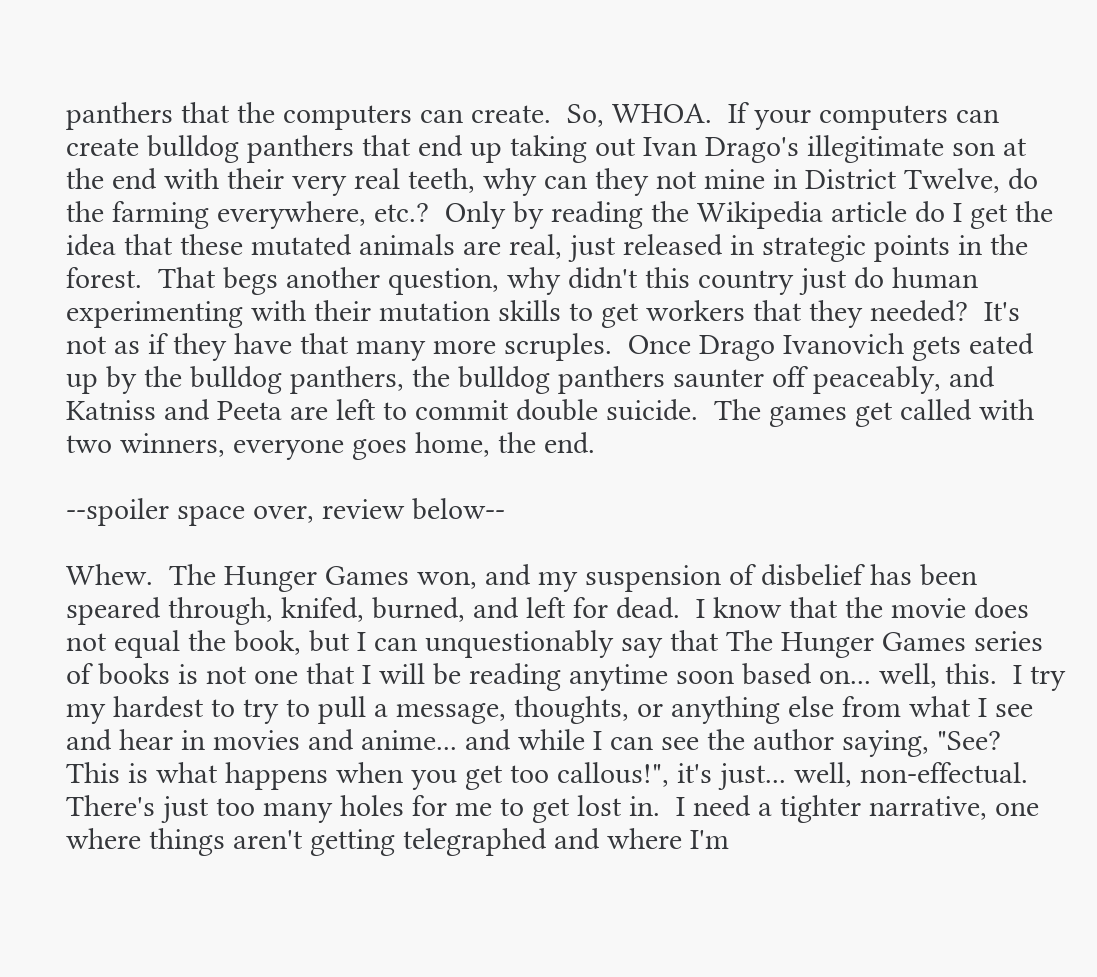panthers that the computers can create.  So, WHOA.  If your computers can create bulldog panthers that end up taking out Ivan Drago's illegitimate son at the end with their very real teeth, why can they not mine in District Twelve, do the farming everywhere, etc.?  Only by reading the Wikipedia article do I get the idea that these mutated animals are real, just released in strategic points in the forest.  That begs another question, why didn't this country just do human experimenting with their mutation skills to get workers that they needed?  It's not as if they have that many more scruples.  Once Drago Ivanovich gets eated up by the bulldog panthers, the bulldog panthers saunter off peaceably, and Katniss and Peeta are left to commit double suicide.  The games get called with two winners, everyone goes home, the end.

--spoiler space over, review below--

Whew.  The Hunger Games won, and my suspension of disbelief has been speared through, knifed, burned, and left for dead.  I know that the movie does not equal the book, but I can unquestionably say that The Hunger Games series of books is not one that I will be reading anytime soon based on... well, this.  I try my hardest to try to pull a message, thoughts, or anything else from what I see and hear in movies and anime... and while I can see the author saying, "See?  This is what happens when you get too callous!", it's just... well, non-effectual.  There's just too many holes for me to get lost in.  I need a tighter narrative, one where things aren't getting telegraphed and where I'm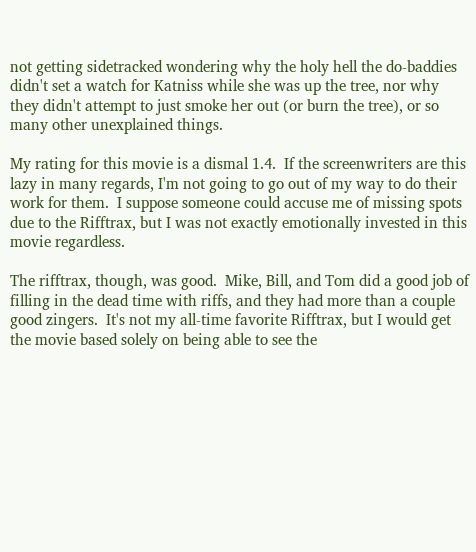not getting sidetracked wondering why the holy hell the do-baddies didn't set a watch for Katniss while she was up the tree, nor why they didn't attempt to just smoke her out (or burn the tree), or so many other unexplained things.

My rating for this movie is a dismal 1.4.  If the screenwriters are this lazy in many regards, I'm not going to go out of my way to do their work for them.  I suppose someone could accuse me of missing spots due to the Rifftrax, but I was not exactly emotionally invested in this movie regardless.

The rifftrax, though, was good.  Mike, Bill, and Tom did a good job of filling in the dead time with riffs, and they had more than a couple good zingers.  It's not my all-time favorite Rifftrax, but I would get the movie based solely on being able to see the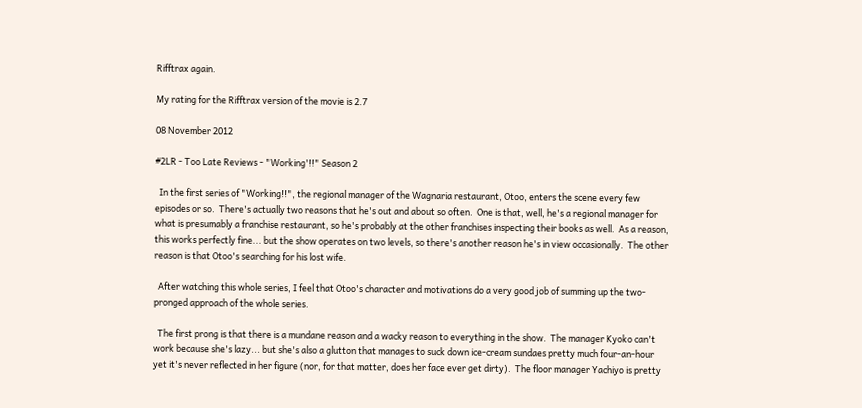Rifftrax again.

My rating for the Rifftrax version of the movie is 2.7

08 November 2012

#2LR - Too Late Reviews - "Working'!!" Season 2

  In the first series of "Working!!", the regional manager of the Wagnaria restaurant, Otoo, enters the scene every few episodes or so.  There's actually two reasons that he's out and about so often.  One is that, well, he's a regional manager for what is presumably a franchise restaurant, so he's probably at the other franchises inspecting their books as well.  As a reason, this works perfectly fine... but the show operates on two levels, so there's another reason he's in view occasionally.  The other reason is that Otoo's searching for his lost wife.

  After watching this whole series, I feel that Otoo's character and motivations do a very good job of summing up the two-pronged approach of the whole series.

  The first prong is that there is a mundane reason and a wacky reason to everything in the show.  The manager Kyoko can't work because she's lazy... but she's also a glutton that manages to suck down ice-cream sundaes pretty much four-an-hour yet it's never reflected in her figure (nor, for that matter, does her face ever get dirty).  The floor manager Yachiyo is pretty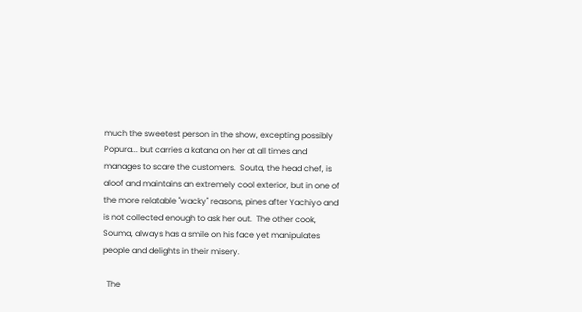much the sweetest person in the show, excepting possibly Popura... but carries a katana on her at all times and manages to scare the customers.  Souta, the head chef, is aloof and maintains an extremely cool exterior, but in one of the more relatable "wacky" reasons, pines after Yachiyo and is not collected enough to ask her out.  The other cook, Souma, always has a smile on his face yet manipulates people and delights in their misery.

  The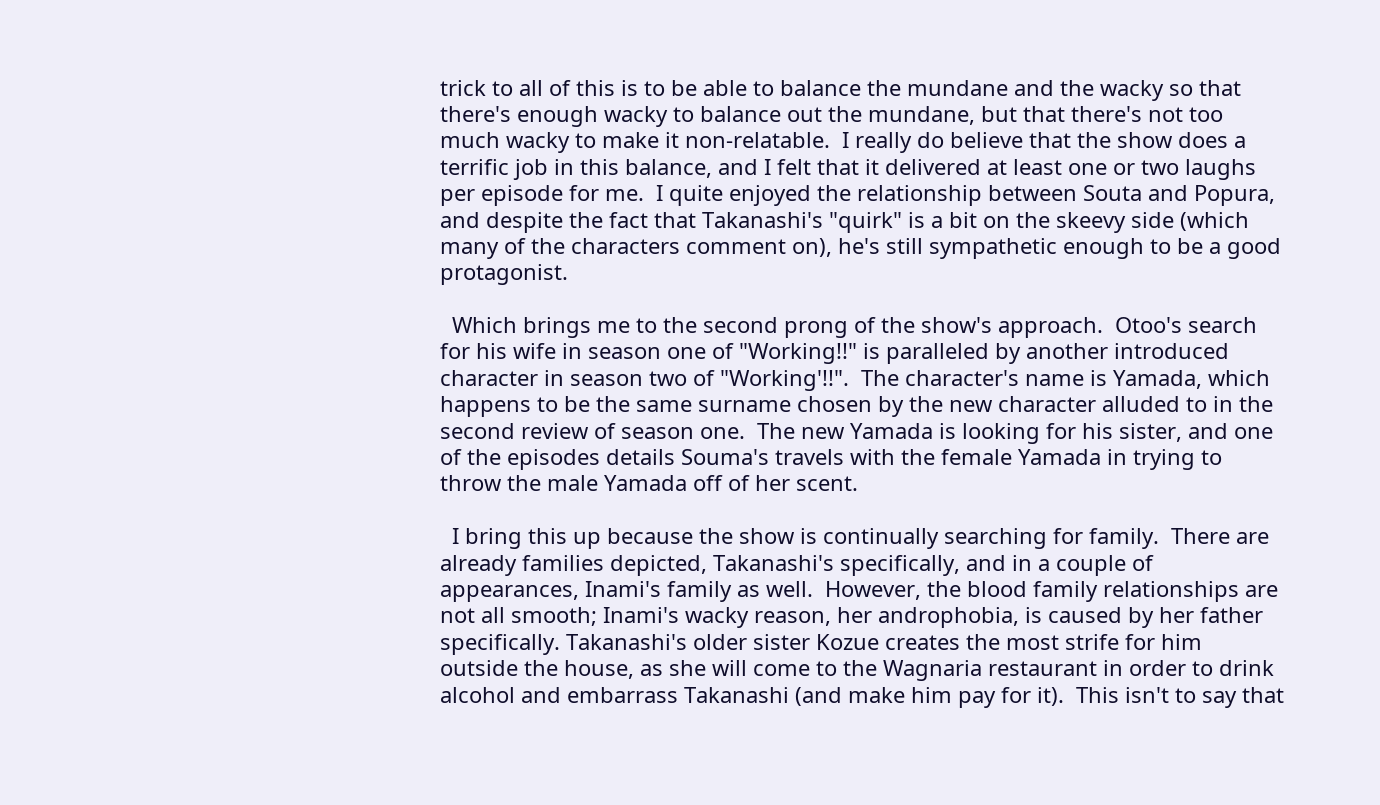trick to all of this is to be able to balance the mundane and the wacky so that there's enough wacky to balance out the mundane, but that there's not too much wacky to make it non-relatable.  I really do believe that the show does a terrific job in this balance, and I felt that it delivered at least one or two laughs per episode for me.  I quite enjoyed the relationship between Souta and Popura, and despite the fact that Takanashi's "quirk" is a bit on the skeevy side (which many of the characters comment on), he's still sympathetic enough to be a good protagonist.

  Which brings me to the second prong of the show's approach.  Otoo's search for his wife in season one of "Working!!" is paralleled by another introduced character in season two of "Working'!!".  The character's name is Yamada, which happens to be the same surname chosen by the new character alluded to in the second review of season one.  The new Yamada is looking for his sister, and one of the episodes details Souma's travels with the female Yamada in trying to throw the male Yamada off of her scent.

  I bring this up because the show is continually searching for family.  There are already families depicted, Takanashi's specifically, and in a couple of appearances, Inami's family as well.  However, the blood family relationships are not all smooth; Inami's wacky reason, her androphobia, is caused by her father specifically. Takanashi's older sister Kozue creates the most strife for him outside the house, as she will come to the Wagnaria restaurant in order to drink alcohol and embarrass Takanashi (and make him pay for it).  This isn't to say that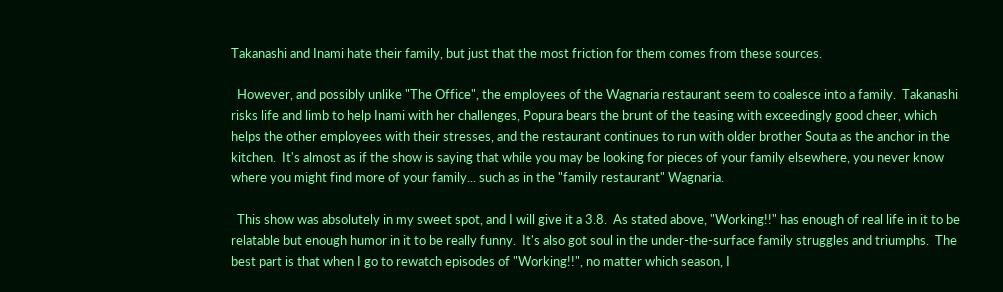Takanashi and Inami hate their family, but just that the most friction for them comes from these sources.

  However, and possibly unlike "The Office", the employees of the Wagnaria restaurant seem to coalesce into a family.  Takanashi risks life and limb to help Inami with her challenges, Popura bears the brunt of the teasing with exceedingly good cheer, which helps the other employees with their stresses, and the restaurant continues to run with older brother Souta as the anchor in the kitchen.  It's almost as if the show is saying that while you may be looking for pieces of your family elsewhere, you never know where you might find more of your family... such as in the "family restaurant" Wagnaria.

  This show was absolutely in my sweet spot, and I will give it a 3.8.  As stated above, "Working!!" has enough of real life in it to be relatable but enough humor in it to be really funny.  It's also got soul in the under-the-surface family struggles and triumphs.  The best part is that when I go to rewatch episodes of "Working!!", no matter which season, I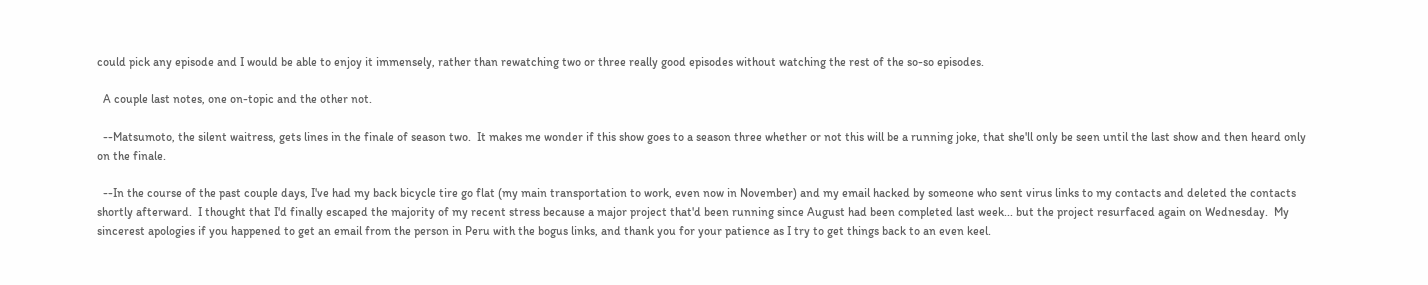could pick any episode and I would be able to enjoy it immensely, rather than rewatching two or three really good episodes without watching the rest of the so-so episodes.

  A couple last notes, one on-topic and the other not.

  --Matsumoto, the silent waitress, gets lines in the finale of season two.  It makes me wonder if this show goes to a season three whether or not this will be a running joke, that she'll only be seen until the last show and then heard only on the finale.

  --In the course of the past couple days, I've had my back bicycle tire go flat (my main transportation to work, even now in November) and my email hacked by someone who sent virus links to my contacts and deleted the contacts shortly afterward.  I thought that I'd finally escaped the majority of my recent stress because a major project that'd been running since August had been completed last week... but the project resurfaced again on Wednesday.  My sincerest apologies if you happened to get an email from the person in Peru with the bogus links, and thank you for your patience as I try to get things back to an even keel.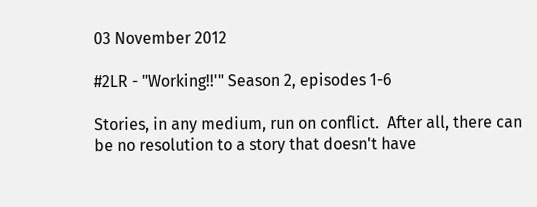03 November 2012

#2LR - "Working!!'" Season 2, episodes 1-6

Stories, in any medium, run on conflict.  After all, there can be no resolution to a story that doesn't have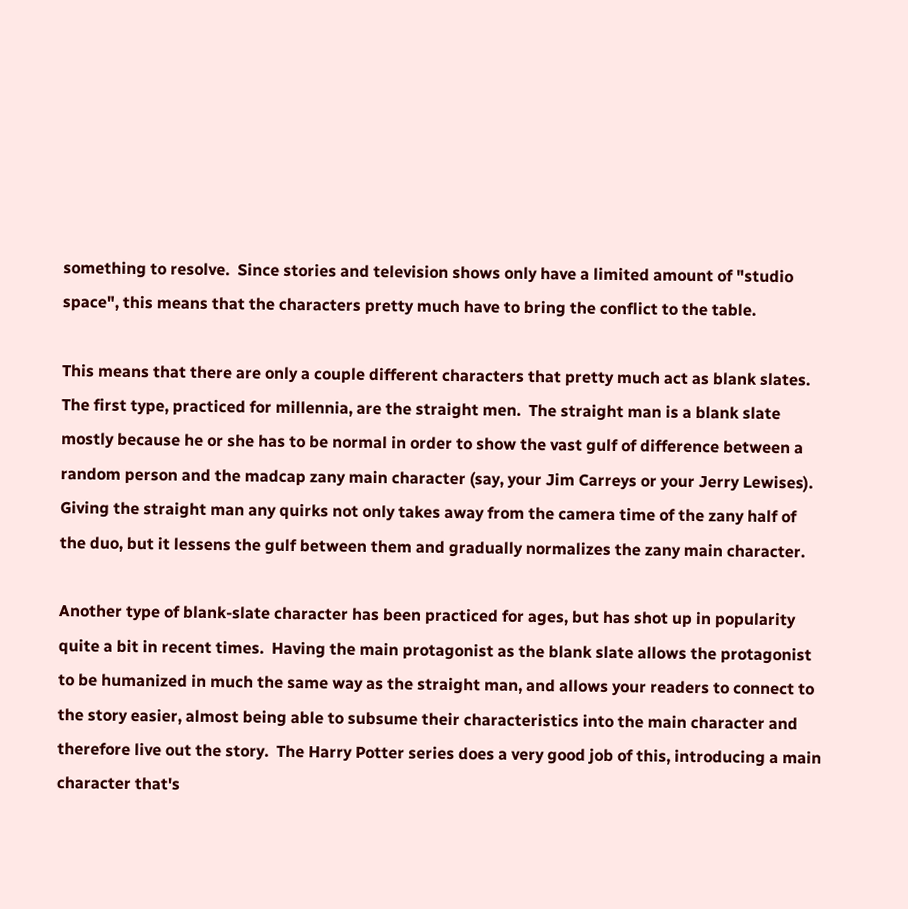something to resolve.  Since stories and television shows only have a limited amount of "studio space", this means that the characters pretty much have to bring the conflict to the table.

This means that there are only a couple different characters that pretty much act as blank slates.  The first type, practiced for millennia, are the straight men.  The straight man is a blank slate mostly because he or she has to be normal in order to show the vast gulf of difference between a random person and the madcap zany main character (say, your Jim Carreys or your Jerry Lewises).  Giving the straight man any quirks not only takes away from the camera time of the zany half of the duo, but it lessens the gulf between them and gradually normalizes the zany main character.

Another type of blank-slate character has been practiced for ages, but has shot up in popularity quite a bit in recent times.  Having the main protagonist as the blank slate allows the protagonist to be humanized in much the same way as the straight man, and allows your readers to connect to the story easier, almost being able to subsume their characteristics into the main character and therefore live out the story.  The Harry Potter series does a very good job of this, introducing a main character that's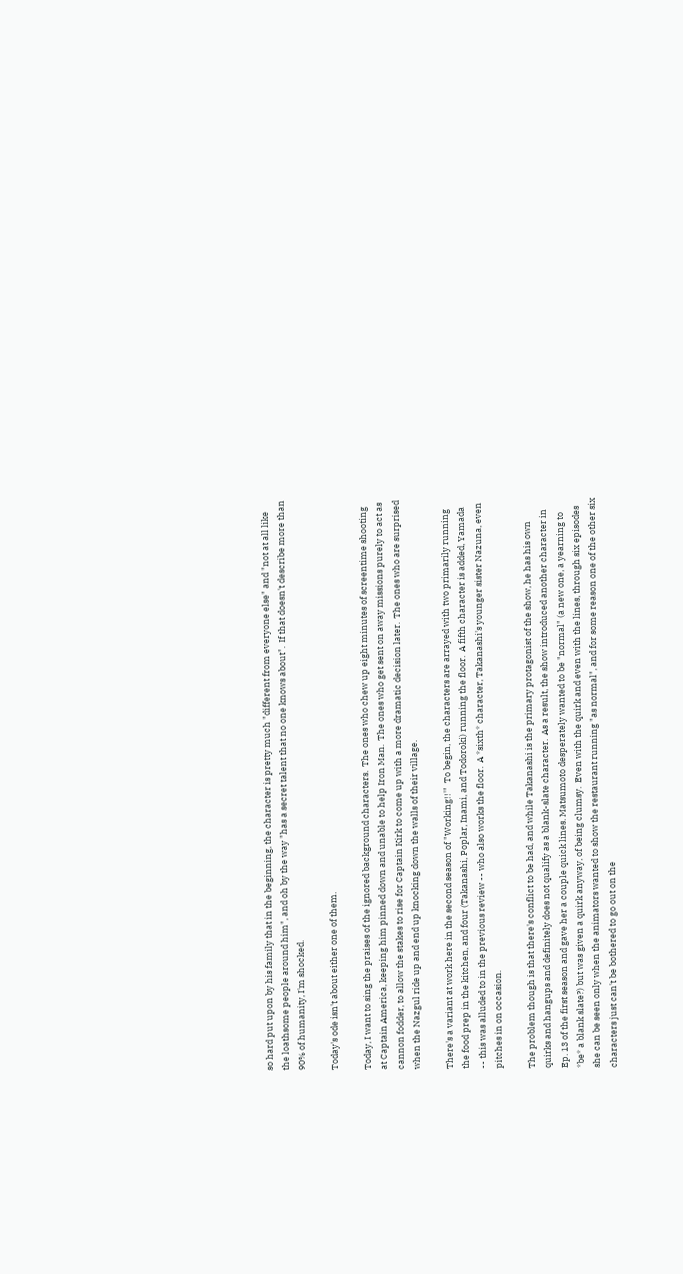so hard put upon by his family that in the beginning, the character is pretty much "different from everyone else" and "not at all like the loathsome people around him", and oh by the way "has a secret talent that no one knows about".  If that doesn't describe more than 90% of humanity, I'm shocked.

Today's ode isn't about either one of them.

Today, I want to sing the praises of the ignored background characters.  The ones who chew up eight minutes of screentime shooting at Captain America, keeping him pinned down and unable to help Iron Man.  The ones who get sent on away missions purely to act as cannon fodder, to allow the stakes to rise for Captain Kirk to come up with a more dramatic decision later.  The ones who are surprised when the Nazgul ride up and end up knocking down the walls of their village.

There's a variant at work here in the second season of "Working!!'"  To begin, the characters are arrayed with two primarily running the food prep in the kitchen, and four (Takanashi, Poplar, Inami, and Todoroki) running the floor.  A fifth character is added, Yamada -- this was alluded to in the previous review -- who also works the floor.  A *sixth* character, Takanashi's younger sister Nazuna, even pitches in on occasion.

The problem though is that there's conflict to be had, and while Takanashi is the primary protagonist of the show, he has his own quirks and hangups and definitely does not qualify as a blank-slate character.  As a result, the show introduced another character in Ep. 13 of the first season and gave her a couple quick lines. Matsumoto desperately wanted to be "normal" (a new one, a yearning to *be* a blank slate?) but was given a quirk anyway, of being clumsy.  Even with the quirk and even with the lines, through six episodes she can be seen only when the animators wanted to show the restaurant running "as normal", and for some reason one of the other six characters just can't be bothered to go out on the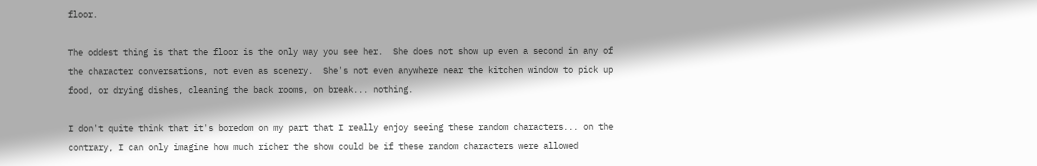floor.

The oddest thing is that the floor is the only way you see her.  She does not show up even a second in any of the character conversations, not even as scenery.  She's not even anywhere near the kitchen window to pick up food, or drying dishes, cleaning the back rooms, on break... nothing.

I don't quite think that it's boredom on my part that I really enjoy seeing these random characters... on the contrary, I can only imagine how much richer the show could be if these random characters were allowed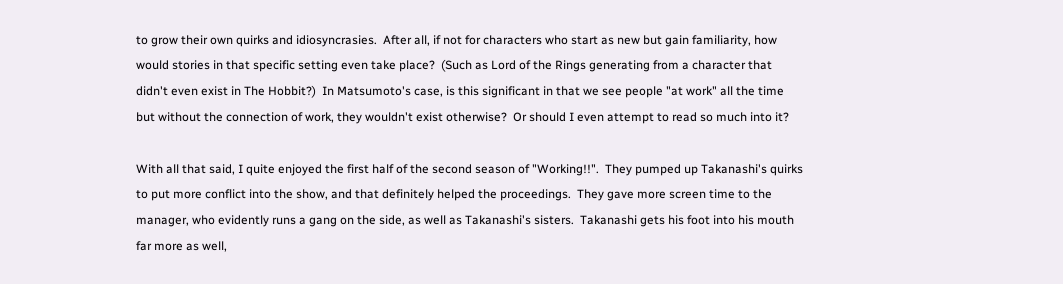to grow their own quirks and idiosyncrasies.  After all, if not for characters who start as new but gain familiarity, how would stories in that specific setting even take place?  (Such as Lord of the Rings generating from a character that didn't even exist in The Hobbit?)  In Matsumoto's case, is this significant in that we see people "at work" all the time but without the connection of work, they wouldn't exist otherwise?  Or should I even attempt to read so much into it?

With all that said, I quite enjoyed the first half of the second season of "Working!!".  They pumped up Takanashi's quirks to put more conflict into the show, and that definitely helped the proceedings.  They gave more screen time to the manager, who evidently runs a gang on the side, as well as Takanashi's sisters.  Takanashi gets his foot into his mouth far more as well,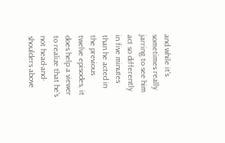and while it's sometimes really jarring to see him act so differently in five minutes than he acted in the previous twelve episodes, it does help a viewer to realize that he's not head-and-shoulders above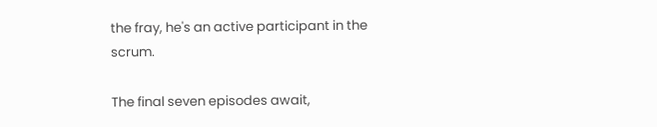the fray, he's an active participant in the scrum.

The final seven episodes await,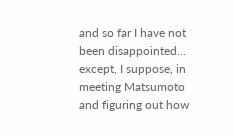and so far I have not been disappointed... except, I suppose, in meeting Matsumoto and figuring out how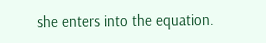she enters into the equation.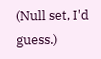(Null set, I'd guess.)